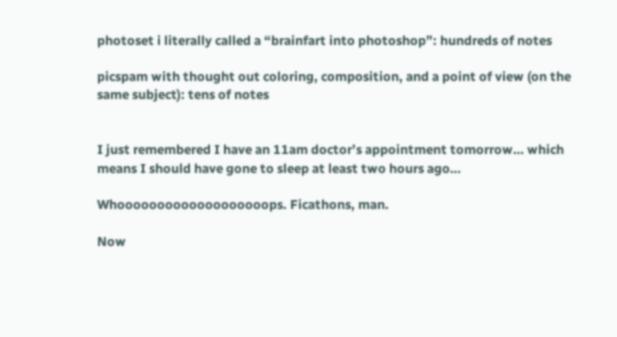photoset i literally called a “brainfart into photoshop”: hundreds of notes

picspam with thought out coloring, composition, and a point of view (on the same subject): tens of notes


I just remembered I have an 11am doctor’s appointment tomorrow… which means I should have gone to sleep at least two hours ago…

Whooooooooooooooooooops. Ficathons, man.

Now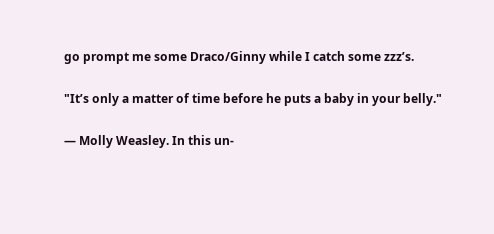go prompt me some Draco/Ginny while I catch some zzz’s.

"It’s only a matter of time before he puts a baby in your belly."

— Molly Weasley. In this un-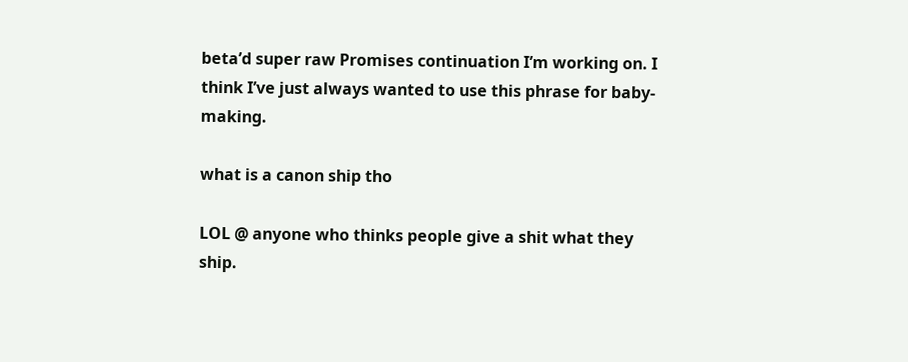beta’d super raw Promises continuation I’m working on. I think I’ve just always wanted to use this phrase for baby-making.

what is a canon ship tho

LOL @ anyone who thinks people give a shit what they ship.